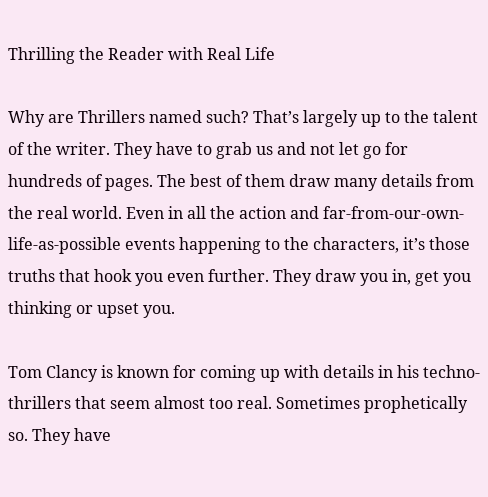Thrilling the Reader with Real Life

Why are Thrillers named such? That’s largely up to the talent of the writer. They have to grab us and not let go for hundreds of pages. The best of them draw many details from the real world. Even in all the action and far-from-our-own-life-as-possible events happening to the characters, it’s those truths that hook you even further. They draw you in, get you thinking or upset you.

Tom Clancy is known for coming up with details in his techno-thrillers that seem almost too real. Sometimes prophetically so. They have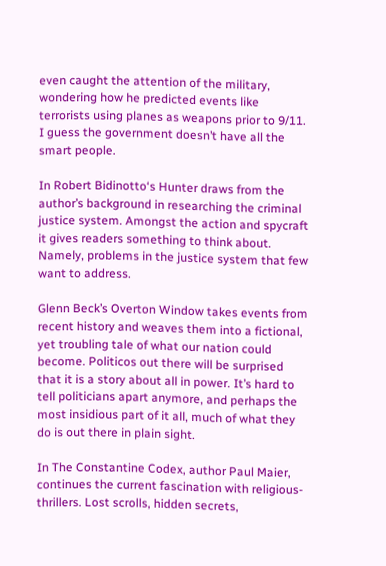even caught the attention of the military, wondering how he predicted events like terrorists using planes as weapons prior to 9/11. I guess the government doesn’t have all the smart people.

In Robert Bidinotto‘s Hunter draws from the author’s background in researching the criminal justice system. Amongst the action and spycraft it gives readers something to think about. Namely, problems in the justice system that few want to address.

Glenn Beck’s Overton Window takes events from recent history and weaves them into a fictional, yet troubling tale of what our nation could become. Politicos out there will be surprised that it is a story about all in power. It’s hard to tell politicians apart anymore, and perhaps the most insidious part of it all, much of what they do is out there in plain sight.

In The Constantine Codex, author Paul Maier, continues the current fascination with religious-thrillers. Lost scrolls, hidden secrets,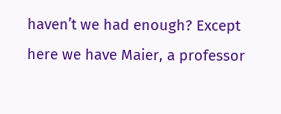haven’t we had enough? Except here we have Maier, a professor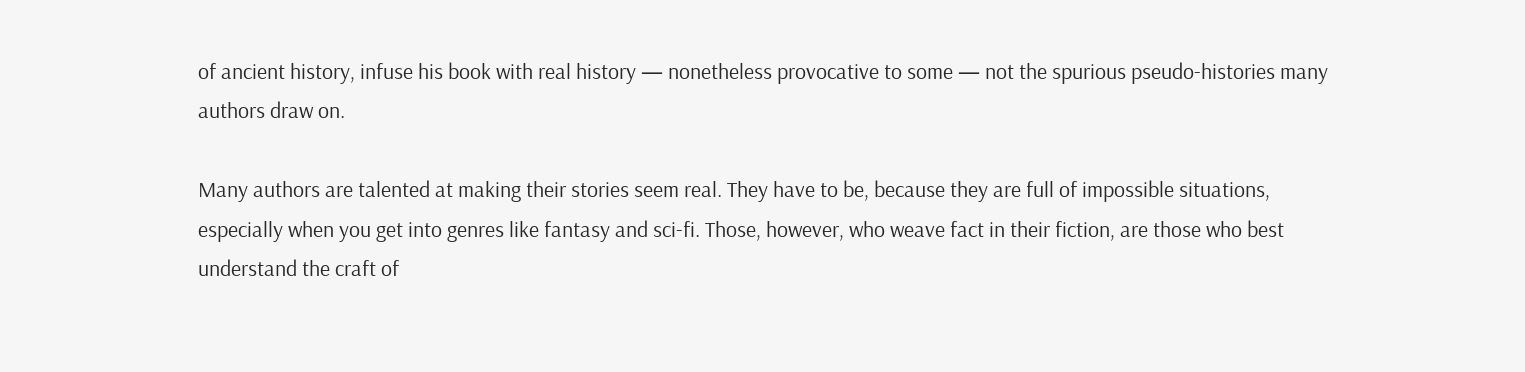of ancient history, infuse his book with real history — nonetheless provocative to some — not the spurious pseudo-histories many authors draw on.

Many authors are talented at making their stories seem real. They have to be, because they are full of impossible situations, especially when you get into genres like fantasy and sci-fi. Those, however, who weave fact in their fiction, are those who best understand the craft of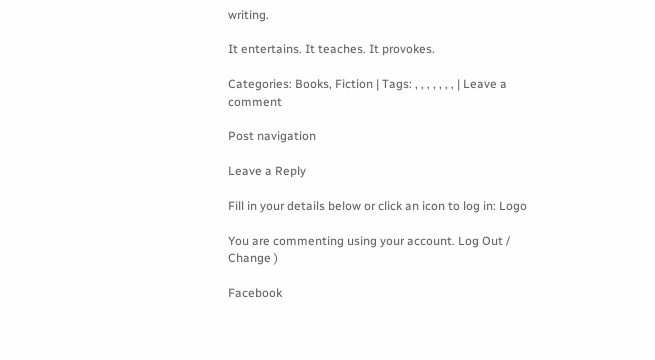writing.

It entertains. It teaches. It provokes.

Categories: Books, Fiction | Tags: , , , , , , , | Leave a comment

Post navigation

Leave a Reply

Fill in your details below or click an icon to log in: Logo

You are commenting using your account. Log Out /  Change )

Facebook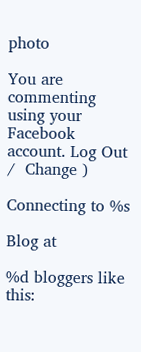photo

You are commenting using your Facebook account. Log Out /  Change )

Connecting to %s

Blog at

%d bloggers like this: